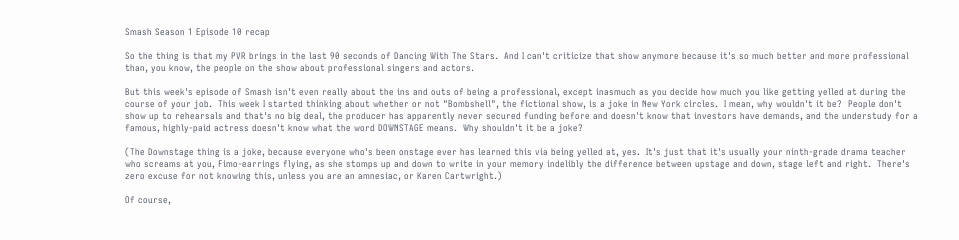Smash Season 1 Episode 10 recap

So the thing is that my PVR brings in the last 90 seconds of Dancing With The Stars.  And I can't criticize that show anymore because it's so much better and more professional than, you know, the people on the show about professional singers and actors.

But this week's episode of Smash isn't even really about the ins and outs of being a professional, except inasmuch as you decide how much you like getting yelled at during the course of your job.  This week I started thinking about whether or not "Bombshell", the fictional show, is a joke in New York circles.  I mean, why wouldn't it be?  People don't show up to rehearsals and that's no big deal, the producer has apparently never secured funding before and doesn't know that investors have demands, and the understudy for a famous, highly-paid actress doesn't know what the word DOWNSTAGE means.  Why shouldn't it be a joke?

(The Downstage thing is a joke, because everyone who's been onstage ever has learned this via being yelled at, yes.  It's just that it's usually your ninth-grade drama teacher who screams at you, Fimo-earrings flying, as she stomps up and down to write in your memory indelibly the difference between upstage and down, stage left and right.  There's zero excuse for not knowing this, unless you are an amnesiac, or Karen Cartwright.)

Of course,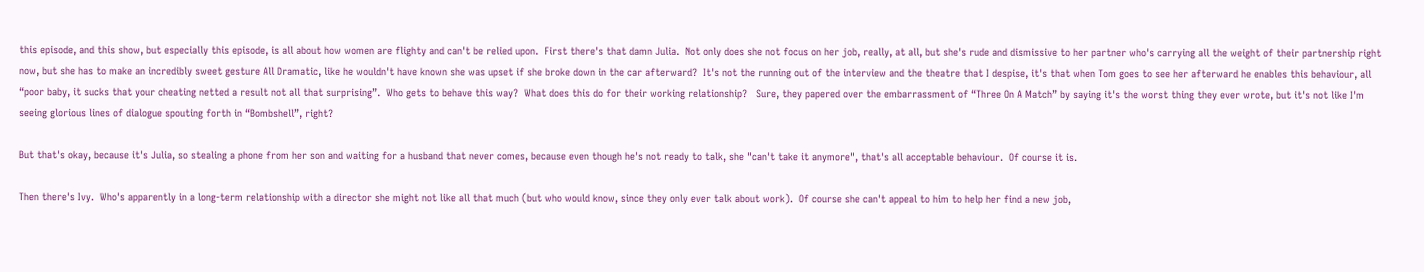this episode, and this show, but especially this episode, is all about how women are flighty and can't be relied upon.  First there's that damn Julia.  Not only does she not focus on her job, really, at all, but she's rude and dismissive to her partner who's carrying all the weight of their partnership right now, but she has to make an incredibly sweet gesture All Dramatic, like he wouldn't have known she was upset if she broke down in the car afterward?  It's not the running out of the interview and the theatre that I despise, it's that when Tom goes to see her afterward he enables this behaviour, all “poor baby, it sucks that your cheating netted a result not all that surprising”.  Who gets to behave this way?  What does this do for their working relationship?   Sure, they papered over the embarrassment of “Three On A Match” by saying it's the worst thing they ever wrote, but it's not like I'm seeing glorious lines of dialogue spouting forth in “Bombshell”, right?

But that's okay, because it's Julia, so stealing a phone from her son and waiting for a husband that never comes, because even though he's not ready to talk, she "can't take it anymore", that's all acceptable behaviour.  Of course it is.

Then there's Ivy.  Who's apparently in a long-term relationship with a director she might not like all that much (but who would know, since they only ever talk about work).  Of course she can't appeal to him to help her find a new job,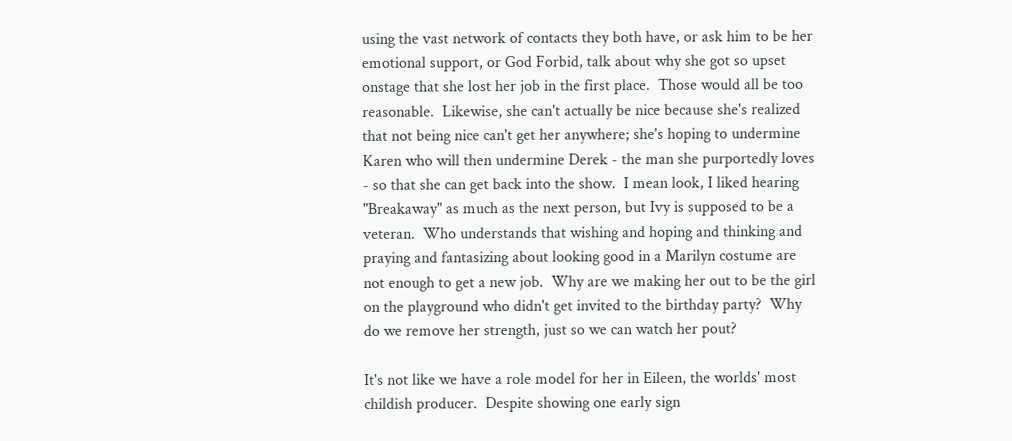using the vast network of contacts they both have, or ask him to be her emotional support, or God Forbid, talk about why she got so upset onstage that she lost her job in the first place.  Those would all be too reasonable.  Likewise, she can't actually be nice because she's realized that not being nice can't get her anywhere; she's hoping to undermine Karen who will then undermine Derek - the man she purportedly loves - so that she can get back into the show.  I mean look, I liked hearing "Breakaway" as much as the next person, but Ivy is supposed to be a veteran.  Who understands that wishing and hoping and thinking and praying and fantasizing about looking good in a Marilyn costume are not enough to get a new job.  Why are we making her out to be the girl on the playground who didn't get invited to the birthday party?  Why do we remove her strength, just so we can watch her pout?

It's not like we have a role model for her in Eileen, the worlds' most childish producer.  Despite showing one early sign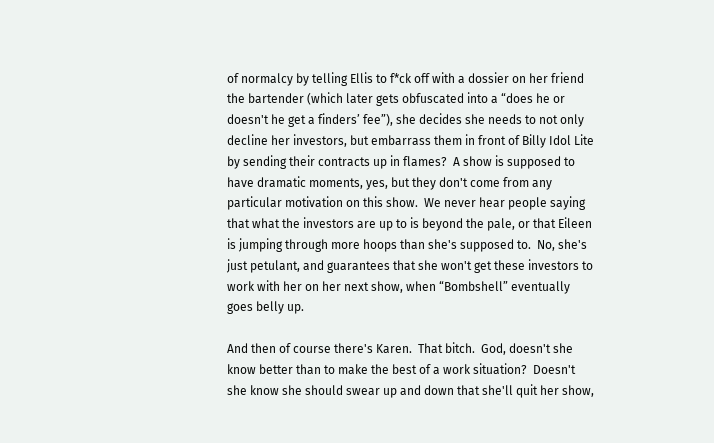of normalcy by telling Ellis to f*ck off with a dossier on her friend the bartender (which later gets obfuscated into a “does he or doesn't he get a finders’ fee”), she decides she needs to not only decline her investors, but embarrass them in front of Billy Idol Lite by sending their contracts up in flames?  A show is supposed to have dramatic moments, yes, but they don't come from any particular motivation on this show.  We never hear people saying that what the investors are up to is beyond the pale, or that Eileen is jumping through more hoops than she's supposed to.  No, she's just petulant, and guarantees that she won't get these investors to work with her on her next show, when “Bombshell” eventually goes belly up.

And then of course there's Karen.  That bitch.  God, doesn't she know better than to make the best of a work situation?  Doesn't she know she should swear up and down that she'll quit her show,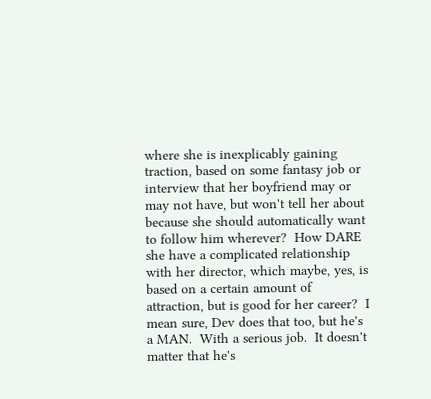where she is inexplicably gaining traction, based on some fantasy job or interview that her boyfriend may or may not have, but won't tell her about because she should automatically want to follow him wherever?  How DARE she have a complicated relationship with her director, which maybe, yes, is based on a certain amount of attraction, but is good for her career?  I mean sure, Dev does that too, but he's a MAN.  With a serious job.  It doesn't matter that he's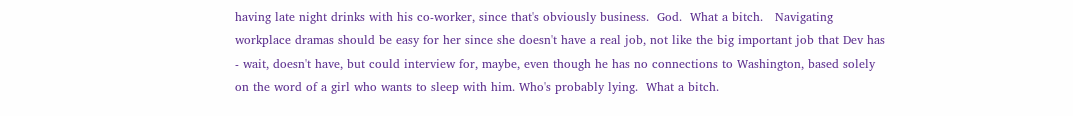having late night drinks with his co-worker, since that's obviously business.  God.  What a bitch.   Navigating workplace dramas should be easy for her since she doesn't have a real job, not like the big important job that Dev has - wait, doesn't have, but could interview for, maybe, even though he has no connections to Washington, based solely on the word of a girl who wants to sleep with him. Who's probably lying.  What a bitch.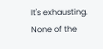It's exhausting.   None of the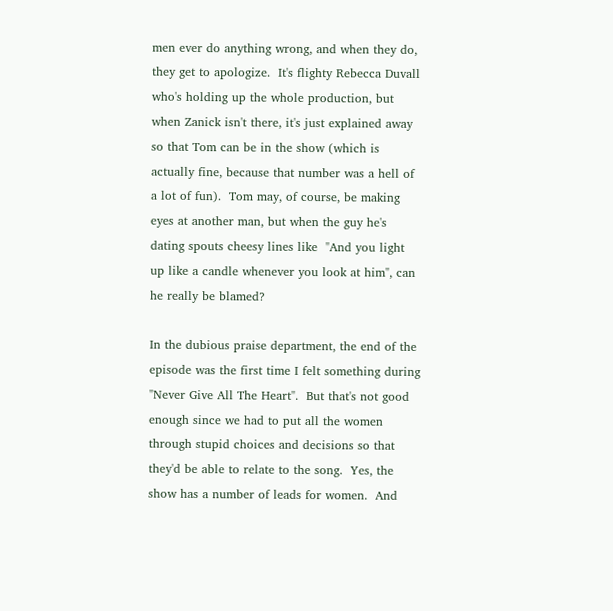men ever do anything wrong, and when they do, they get to apologize.  It's flighty Rebecca Duvall who's holding up the whole production, but when Zanick isn't there, it's just explained away so that Tom can be in the show (which is actually fine, because that number was a hell of a lot of fun).  Tom may, of course, be making eyes at another man, but when the guy he's dating spouts cheesy lines like  "And you light up like a candle whenever you look at him", can he really be blamed?

In the dubious praise department, the end of the episode was the first time I felt something during "Never Give All The Heart".  But that's not good enough since we had to put all the women through stupid choices and decisions so that they'd be able to relate to the song.  Yes, the show has a number of leads for women.  And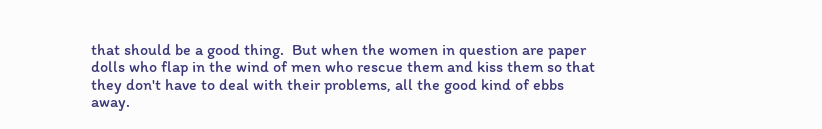that should be a good thing.  But when the women in question are paper dolls who flap in the wind of men who rescue them and kiss them so that they don't have to deal with their problems, all the good kind of ebbs away.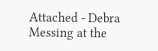Attached - Debra Messing at the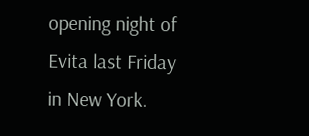opening night of Evita last Friday in New York.